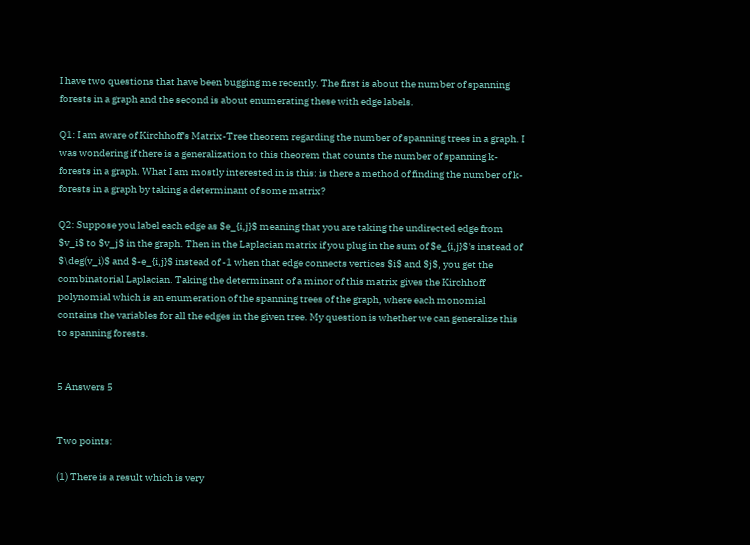I have two questions that have been bugging me recently. The first is about the number of spanning forests in a graph and the second is about enumerating these with edge labels.

Q1: I am aware of Kirchhoff's Matrix-Tree theorem regarding the number of spanning trees in a graph. I was wondering if there is a generalization to this theorem that counts the number of spanning k-forests in a graph. What I am mostly interested in is this: is there a method of finding the number of k-forests in a graph by taking a determinant of some matrix?

Q2: Suppose you label each edge as $e_{i,j}$ meaning that you are taking the undirected edge from $v_i$ to $v_j$ in the graph. Then in the Laplacian matrix if you plug in the sum of $e_{i,j}$'s instead of $\deg(v_i)$ and $-e_{i,j}$ instead of -1 when that edge connects vertices $i$ and $j$, you get the combinatorial Laplacian. Taking the determinant of a minor of this matrix gives the Kirchhoff polynomial which is an enumeration of the spanning trees of the graph, where each monomial contains the variables for all the edges in the given tree. My question is whether we can generalize this to spanning forests.


5 Answers 5


Two points:

(1) There is a result which is very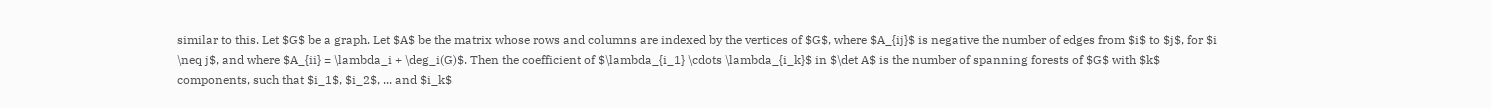similar to this. Let $G$ be a graph. Let $A$ be the matrix whose rows and columns are indexed by the vertices of $G$, where $A_{ij}$ is negative the number of edges from $i$ to $j$, for $i \neq j$, and where $A_{ii} = \lambda_i + \deg_i(G)$. Then the coefficient of $\lambda_{i_1} \cdots \lambda_{i_k}$ in $\det A$ is the number of spanning forests of $G$ with $k$ components, such that $i_1$, $i_2$, ... and $i_k$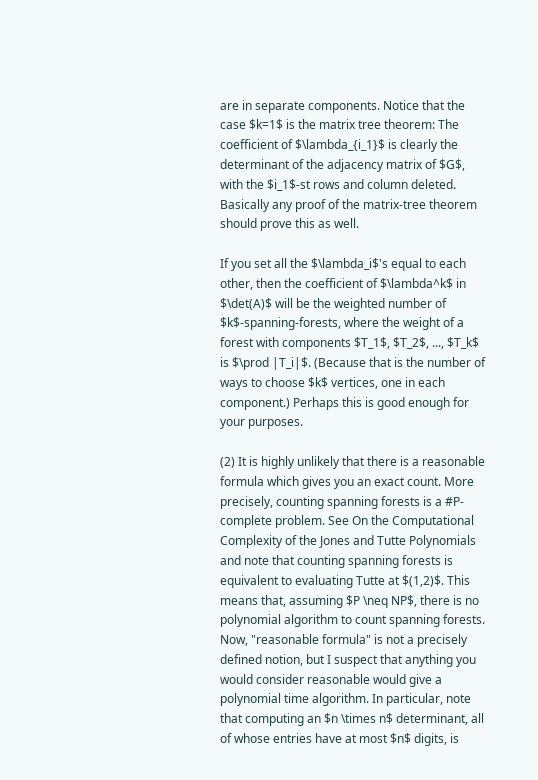are in separate components. Notice that the case $k=1$ is the matrix tree theorem: The coefficient of $\lambda_{i_1}$ is clearly the determinant of the adjacency matrix of $G$, with the $i_1$-st rows and column deleted. Basically any proof of the matrix-tree theorem should prove this as well.

If you set all the $\lambda_i$'s equal to each other, then the coefficient of $\lambda^k$ in $\det(A)$ will be the weighted number of $k$-spanning-forests, where the weight of a forest with components $T_1$, $T_2$, ..., $T_k$ is $\prod |T_i|$. (Because that is the number of ways to choose $k$ vertices, one in each component.) Perhaps this is good enough for your purposes.

(2) It is highly unlikely that there is a reasonable formula which gives you an exact count. More precisely, counting spanning forests is a #P-complete problem. See On the Computational Complexity of the Jones and Tutte Polynomials and note that counting spanning forests is equivalent to evaluating Tutte at $(1,2)$. This means that, assuming $P \neq NP$, there is no polynomial algorithm to count spanning forests. Now, "reasonable formula" is not a precisely defined notion, but I suspect that anything you would consider reasonable would give a polynomial time algorithm. In particular, note that computing an $n \times n$ determinant, all of whose entries have at most $n$ digits, is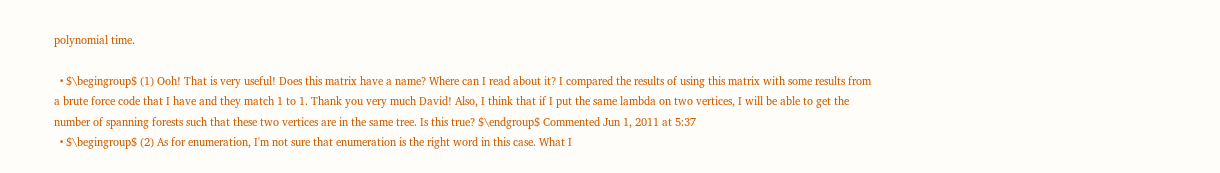polynomial time.

  • $\begingroup$ (1) Ooh! That is very useful! Does this matrix have a name? Where can I read about it? I compared the results of using this matrix with some results from a brute force code that I have and they match 1 to 1. Thank you very much David! Also, I think that if I put the same lambda on two vertices, I will be able to get the number of spanning forests such that these two vertices are in the same tree. Is this true? $\endgroup$ Commented Jun 1, 2011 at 5:37
  • $\begingroup$ (2) As for enumeration, I'm not sure that enumeration is the right word in this case. What I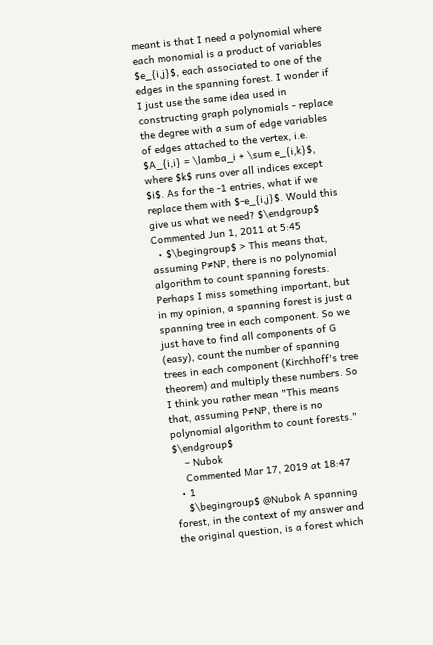meant is that I need a polynomial where each monomial is a product of variables $e_{i,j}$, each associated to one of the edges in the spanning forest. I wonder if I just use the same idea used in constructing graph polynomials - replace the degree with a sum of edge variables of edges attached to the vertex, i.e. $A_{i,i} = \lamba_i + \sum e_{i,k}$, where $k$ runs over all indices except $i$. As for the -1 entries, what if we replace them with $-e_{i,j}$. Would this give us what we need? $\endgroup$ Commented Jun 1, 2011 at 5:45
  • $\begingroup$ > This means that, assuming P≠NP, there is no polynomial algorithm to count spanning forests. Perhaps I miss something important, but in my opinion, a spanning forest is just a spanning tree in each component. So we just have to find all components of G (easy), count the number of spanning trees in each component (Kirchhoff's tree theorem) and multiply these numbers. So I think you rather mean "This means that, assuming P≠NP, there is no polynomial algorithm to count forests." $\endgroup$
    – Nubok
    Commented Mar 17, 2019 at 18:47
  • 1
    $\begingroup$ @Nubok A spanning forest, in the context of my answer and the original question, is a forest which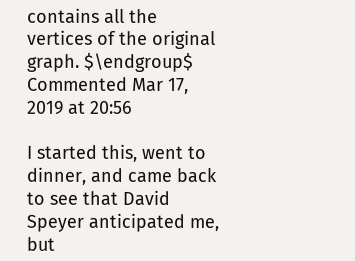contains all the vertices of the original graph. $\endgroup$ Commented Mar 17, 2019 at 20:56

I started this, went to dinner, and came back to see that David Speyer anticipated me, but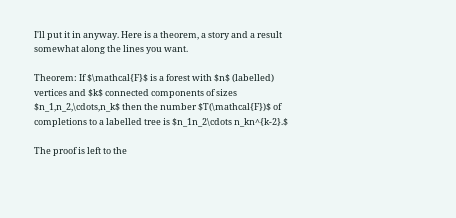I'll put it in anyway. Here is a theorem, a story and a result somewhat along the lines you want.

Theorem: If $\mathcal{F}$ is a forest with $n$ (labelled) vertices and $k$ connected components of sizes $n_1,n_2,\cdots,n_k$ then the number $T(\mathcal{F})$ of completions to a labelled tree is $n_1n_2\cdots n_kn^{k-2}.$

The proof is left to the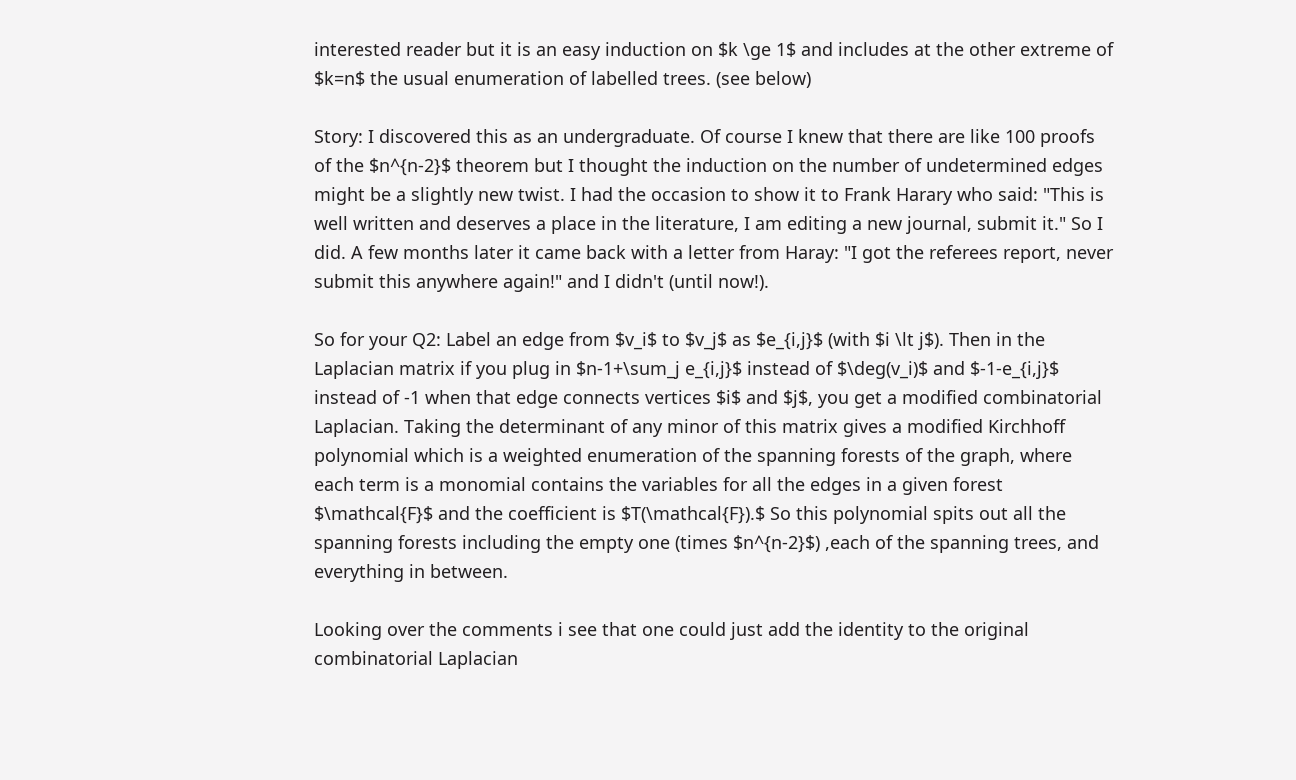interested reader but it is an easy induction on $k \ge 1$ and includes at the other extreme of $k=n$ the usual enumeration of labelled trees. (see below)

Story: I discovered this as an undergraduate. Of course I knew that there are like 100 proofs of the $n^{n-2}$ theorem but I thought the induction on the number of undetermined edges might be a slightly new twist. I had the occasion to show it to Frank Harary who said: "This is well written and deserves a place in the literature, I am editing a new journal, submit it." So I did. A few months later it came back with a letter from Haray: "I got the referees report, never submit this anywhere again!" and I didn't (until now!).

So for your Q2: Label an edge from $v_i$ to $v_j$ as $e_{i,j}$ (with $i \lt j$). Then in the Laplacian matrix if you plug in $n-1+\sum_j e_{i,j}$ instead of $\deg(v_i)$ and $-1-e_{i,j}$ instead of -1 when that edge connects vertices $i$ and $j$, you get a modified combinatorial Laplacian. Taking the determinant of any minor of this matrix gives a modified Kirchhoff polynomial which is a weighted enumeration of the spanning forests of the graph, where each term is a monomial contains the variables for all the edges in a given forest $\mathcal{F}$ and the coefficient is $T(\mathcal{F}).$ So this polynomial spits out all the spanning forests including the empty one (times $n^{n-2}$) ,each of the spanning trees, and everything in between.

Looking over the comments i see that one could just add the identity to the original combinatorial Laplacian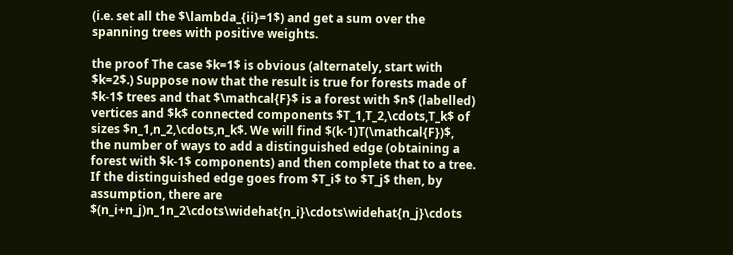(i.e. set all the $\lambda_{ii}=1$) and get a sum over the spanning trees with positive weights.

the proof The case $k=1$ is obvious (alternately, start with $k=2$.) Suppose now that the result is true for forests made of $k-1$ trees and that $\mathcal{F}$ is a forest with $n$ (labelled) vertices and $k$ connected components $T_1,T_2,\cdots,T_k$ of sizes $n_1,n_2,\cdots,n_k$. We will find $(k-1)T(\mathcal{F})$, the number of ways to add a distinguished edge (obtaining a forest with $k-1$ components) and then complete that to a tree. If the distinguished edge goes from $T_i$ to $T_j$ then, by assumption, there are $(n_i+n_j)n_1n_2\cdots\widehat{n_i}\cdots\widehat{n_j}\cdots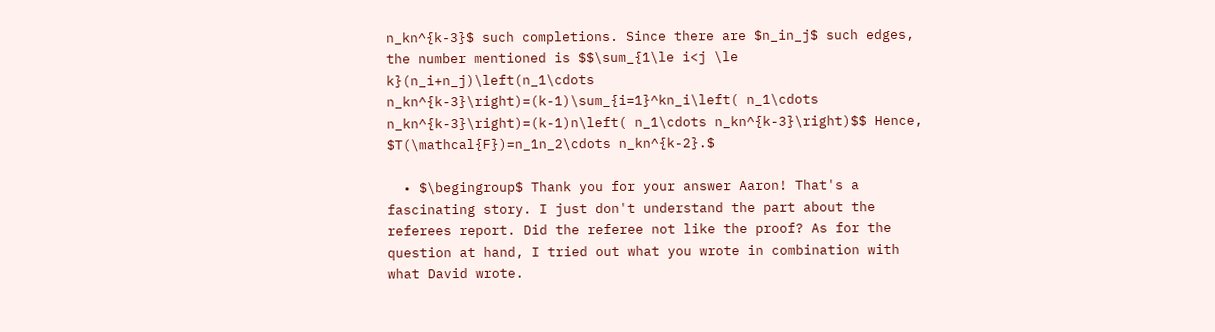n_kn^{k-3}$ such completions. Since there are $n_in_j$ such edges, the number mentioned is $$\sum_{1\le i<j \le k}(n_i+n_j)\left(n_1\cdots n_kn^{k-3}\right)=(k-1)\sum_{i=1}^kn_i\left( n_1\cdots n_kn^{k-3}\right)=(k-1)n\left( n_1\cdots n_kn^{k-3}\right)$$ Hence, $T(\mathcal{F})=n_1n_2\cdots n_kn^{k-2}.$

  • $\begingroup$ Thank you for your answer Aaron! That's a fascinating story. I just don't understand the part about the referees report. Did the referee not like the proof? As for the question at hand, I tried out what you wrote in combination with what David wrote.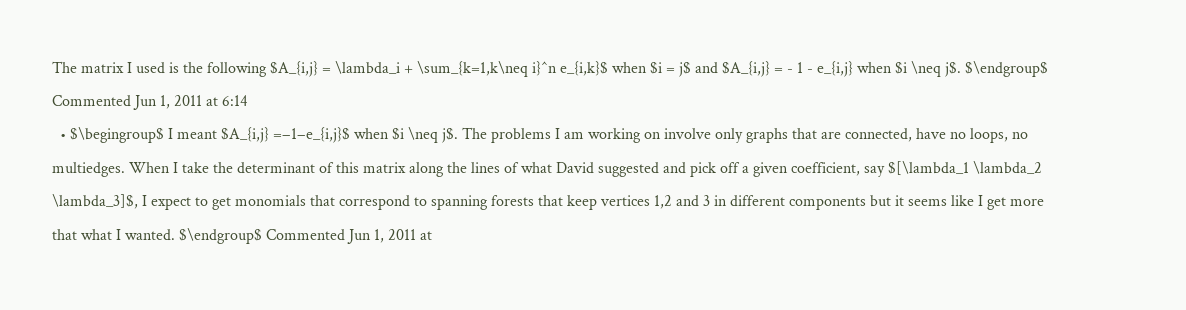The matrix I used is the following $A_{i,j} = \lambda_i + \sum_{k=1,k\neq i}^n e_{i,k}$ when $i = j$ and $A_{i,j} = - 1 - e_{i,j} when $i \neq j$. $\endgroup$ Commented Jun 1, 2011 at 6:14
  • $\begingroup$ I meant $A_{i,j} =−1−e_{i,j}$ when $i \neq j$. The problems I am working on involve only graphs that are connected, have no loops, no multiedges. When I take the determinant of this matrix along the lines of what David suggested and pick off a given coefficient, say $[\lambda_1 \lambda_2 \lambda_3]$, I expect to get monomials that correspond to spanning forests that keep vertices 1,2 and 3 in different components but it seems like I get more that what I wanted. $\endgroup$ Commented Jun 1, 2011 at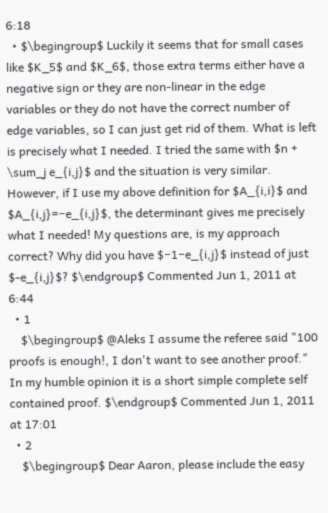6:18
  • $\begingroup$ Luckily it seems that for small cases like $K_5$ and $K_6$, those extra terms either have a negative sign or they are non-linear in the edge variables or they do not have the correct number of edge variables, so I can just get rid of them. What is left is precisely what I needed. I tried the same with $n + \sum_j e_{i,j}$ and the situation is very similar. However, if I use my above definition for $A_{i,i}$ and $A_{i,j}=−e_{i,j}$, the determinant gives me precisely what I needed! My questions are, is my approach correct? Why did you have $−1−e_{i,j}$ instead of just $-e_{i,j}$? $\endgroup$ Commented Jun 1, 2011 at 6:44
  • 1
    $\begingroup$ @Aleks I assume the referee said "100 proofs is enough!, I don't want to see another proof." In my humble opinion it is a short simple complete self contained proof. $\endgroup$ Commented Jun 1, 2011 at 17:01
  • 2
    $\begingroup$ Dear Aaron, please include the easy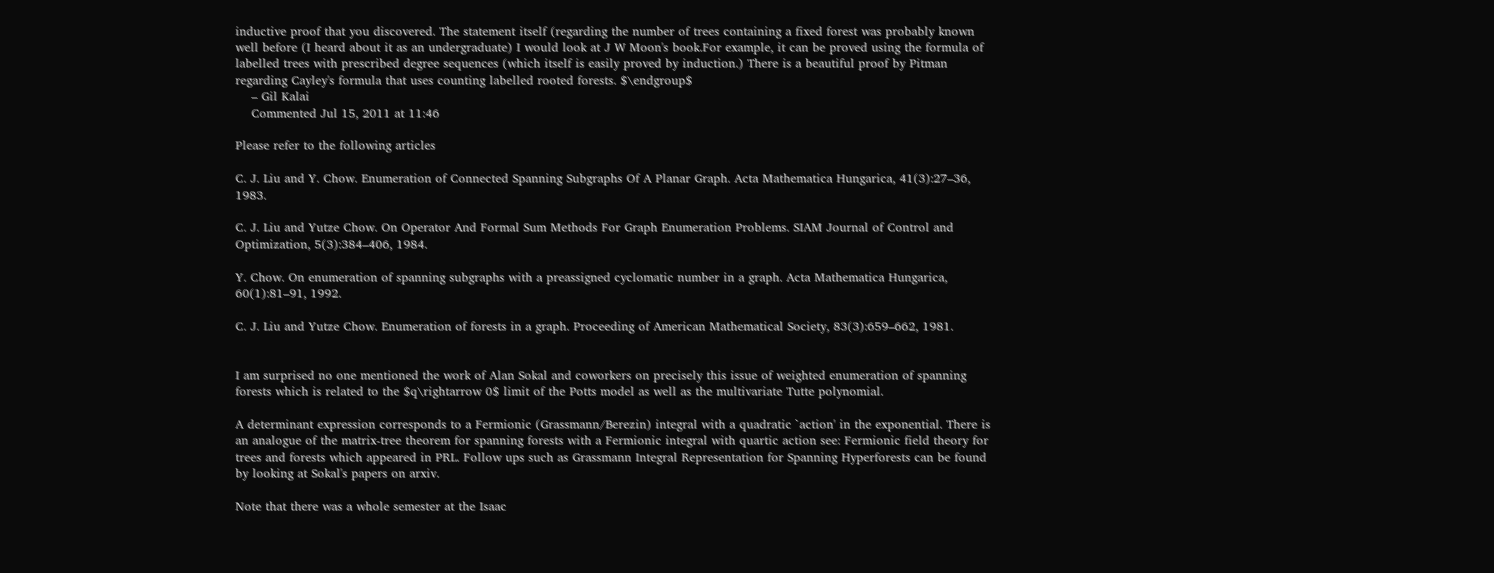inductive proof that you discovered. The statement itself (regarding the number of trees containing a fixed forest was probably known well before (I heard about it as an undergraduate) I would look at J W Moon's book.For example, it can be proved using the formula of labelled trees with prescribed degree sequences (which itself is easily proved by induction.) There is a beautiful proof by Pitman regarding Cayley's formula that uses counting labelled rooted forests. $\endgroup$
    – Gil Kalai
    Commented Jul 15, 2011 at 11:46

Please refer to the following articles

C. J. Liu and Y. Chow. Enumeration of Connected Spanning Subgraphs Of A Planar Graph. Acta Mathematica Hungarica, 41(3):27–36, 1983.

C. J. Liu and Yutze Chow. On Operator And Formal Sum Methods For Graph Enumeration Problems. SIAM Journal of Control and Optimization, 5(3):384–406, 1984.

Y. Chow. On enumeration of spanning subgraphs with a preassigned cyclomatic number in a graph. Acta Mathematica Hungarica, 60(1):81–91, 1992.

C. J. Liu and Yutze Chow. Enumeration of forests in a graph. Proceeding of American Mathematical Society, 83(3):659–662, 1981.


I am surprised no one mentioned the work of Alan Sokal and coworkers on precisely this issue of weighted enumeration of spanning forests which is related to the $q\rightarrow 0$ limit of the Potts model as well as the multivariate Tutte polynomial.

A determinant expression corresponds to a Fermionic (Grassmann/Berezin) integral with a quadratic `action' in the exponential. There is an analogue of the matrix-tree theorem for spanning forests with a Fermionic integral with quartic action see: Fermionic field theory for trees and forests which appeared in PRL. Follow ups such as Grassmann Integral Representation for Spanning Hyperforests can be found by looking at Sokal's papers on arxiv.

Note that there was a whole semester at the Isaac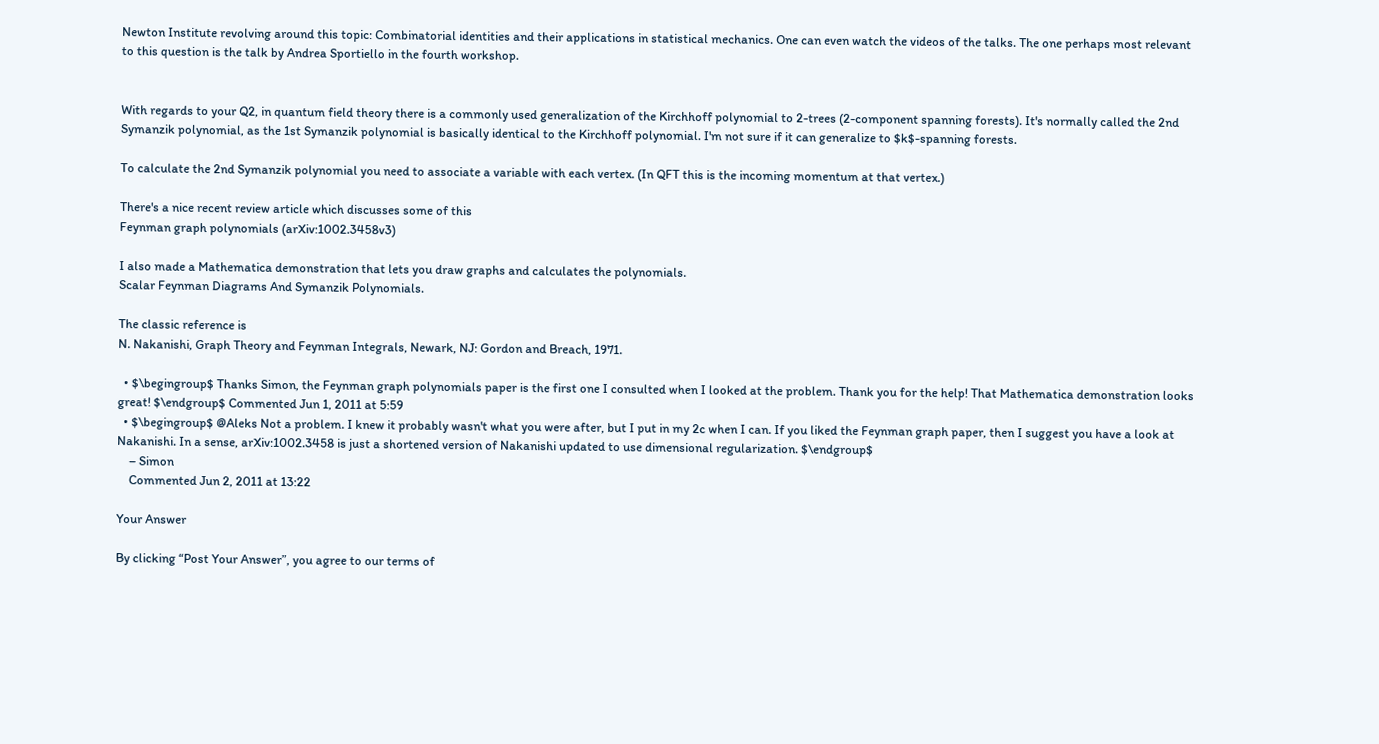Newton Institute revolving around this topic: Combinatorial identities and their applications in statistical mechanics. One can even watch the videos of the talks. The one perhaps most relevant to this question is the talk by Andrea Sportiello in the fourth workshop.


With regards to your Q2, in quantum field theory there is a commonly used generalization of the Kirchhoff polynomial to 2-trees (2-component spanning forests). It's normally called the 2nd Symanzik polynomial, as the 1st Symanzik polynomial is basically identical to the Kirchhoff polynomial. I'm not sure if it can generalize to $k$-spanning forests.

To calculate the 2nd Symanzik polynomial you need to associate a variable with each vertex. (In QFT this is the incoming momentum at that vertex.)

There's a nice recent review article which discusses some of this
Feynman graph polynomials (arXiv:1002.3458v3)

I also made a Mathematica demonstration that lets you draw graphs and calculates the polynomials.
Scalar Feynman Diagrams And Symanzik Polynomials.

The classic reference is
N. Nakanishi, Graph Theory and Feynman Integrals, Newark, NJ: Gordon and Breach, 1971.

  • $\begingroup$ Thanks Simon, the Feynman graph polynomials paper is the first one I consulted when I looked at the problem. Thank you for the help! That Mathematica demonstration looks great! $\endgroup$ Commented Jun 1, 2011 at 5:59
  • $\begingroup$ @Aleks Not a problem. I knew it probably wasn't what you were after, but I put in my 2c when I can. If you liked the Feynman graph paper, then I suggest you have a look at Nakanishi. In a sense, arXiv:1002.3458 is just a shortened version of Nakanishi updated to use dimensional regularization. $\endgroup$
    – Simon
    Commented Jun 2, 2011 at 13:22

Your Answer

By clicking “Post Your Answer”, you agree to our terms of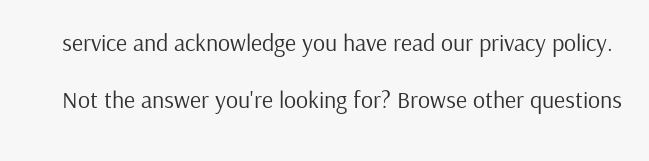service and acknowledge you have read our privacy policy.

Not the answer you're looking for? Browse other questions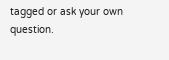tagged or ask your own question.